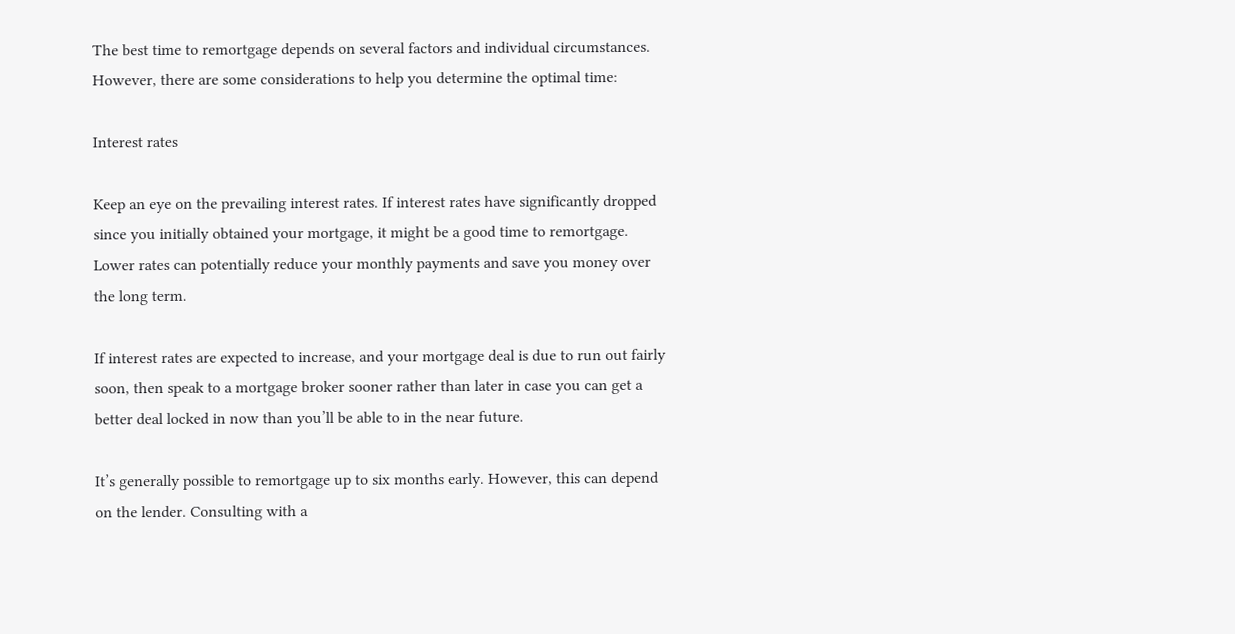The best time to remortgage depends on several factors and individual circumstances. However, there are some considerations to help you determine the optimal time:

Interest rates

Keep an eye on the prevailing interest rates. If interest rates have significantly dropped since you initially obtained your mortgage, it might be a good time to remortgage. Lower rates can potentially reduce your monthly payments and save you money over the long term.

If interest rates are expected to increase, and your mortgage deal is due to run out fairly soon, then speak to a mortgage broker sooner rather than later in case you can get a better deal locked in now than you’ll be able to in the near future.

It’s generally possible to remortgage up to six months early. However, this can depend on the lender. Consulting with a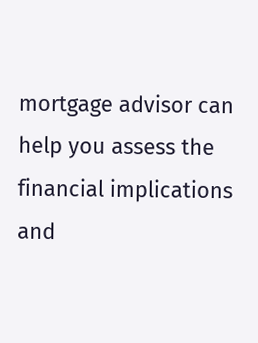mortgage advisor can help you assess the financial implications and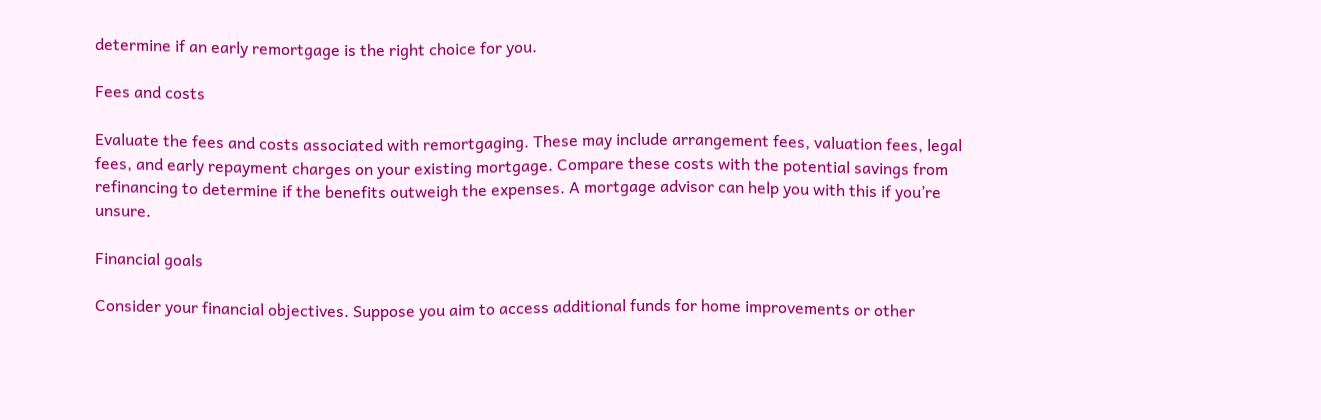determine if an early remortgage is the right choice for you.

Fees and costs

Evaluate the fees and costs associated with remortgaging. These may include arrangement fees, valuation fees, legal fees, and early repayment charges on your existing mortgage. Compare these costs with the potential savings from refinancing to determine if the benefits outweigh the expenses. A mortgage advisor can help you with this if you’re unsure.

Financial goals

Consider your financial objectives. Suppose you aim to access additional funds for home improvements or other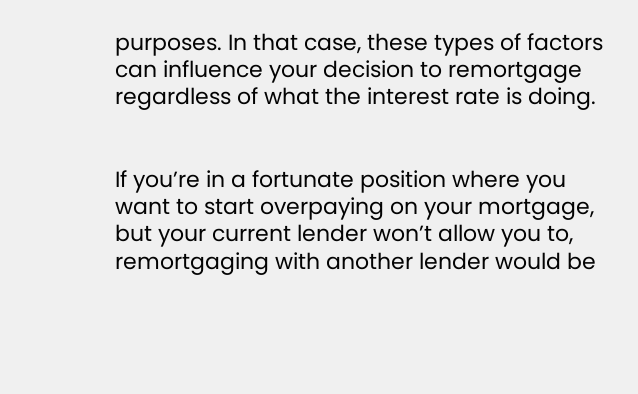purposes. In that case, these types of factors can influence your decision to remortgage regardless of what the interest rate is doing.


If you’re in a fortunate position where you want to start overpaying on your mortgage, but your current lender won’t allow you to, remortgaging with another lender would be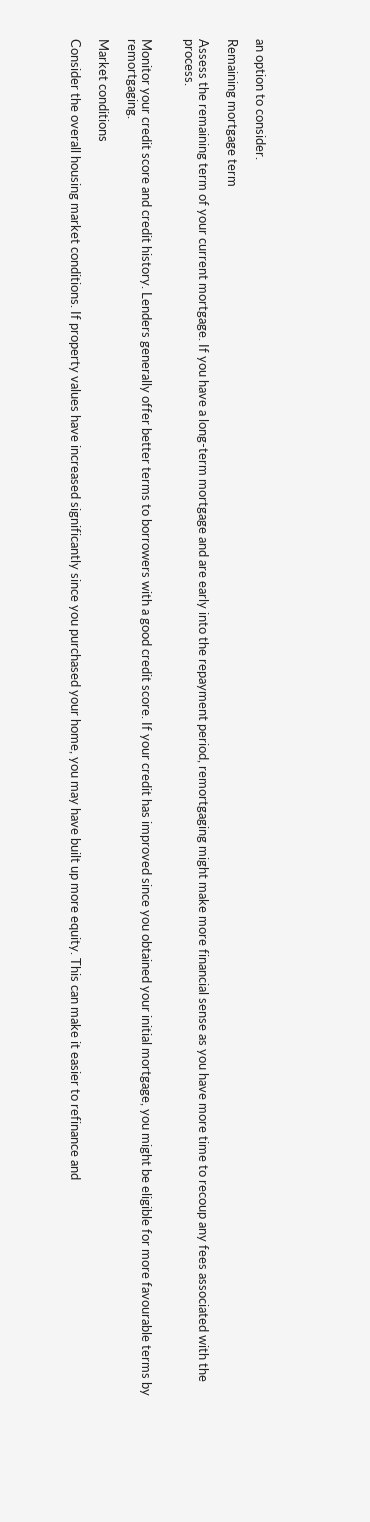an option to consider.

Remaining mortgage term

Assess the remaining term of your current mortgage. If you have a long-term mortgage and are early into the repayment period, remortgaging might make more financial sense as you have more time to recoup any fees associated with the process.


Monitor your credit score and credit history. Lenders generally offer better terms to borrowers with a good credit score. If your credit has improved since you obtained your initial mortgage, you might be eligible for more favourable terms by remortgaging.

Market conditions

Consider the overall housing market conditions. If property values have increased significantly since you purchased your home, you may have built up more equity. This can make it easier to refinance and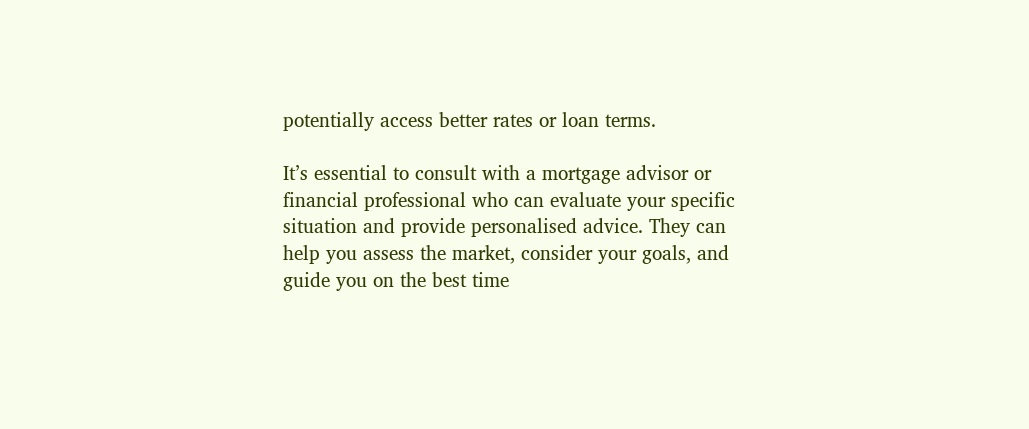potentially access better rates or loan terms.

It’s essential to consult with a mortgage advisor or financial professional who can evaluate your specific situation and provide personalised advice. They can help you assess the market, consider your goals, and guide you on the best time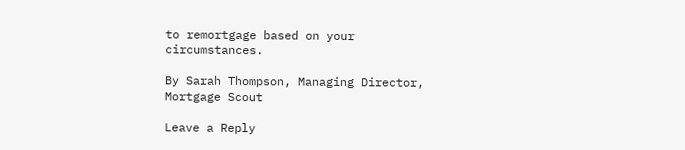to remortgage based on your circumstances.

By Sarah Thompson, Managing Director, Mortgage Scout

Leave a Reply